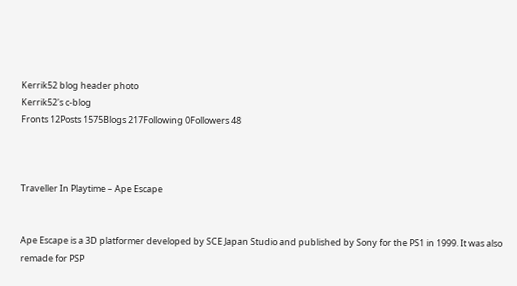Kerrik52 blog header photo
Kerrik52's c-blog
Fronts 12Posts 1575Blogs 217Following 0Followers 48



Traveller In Playtime – Ape Escape


Ape Escape is a 3D platformer developed by SCE Japan Studio and published by Sony for the PS1 in 1999. It was also remade for PSP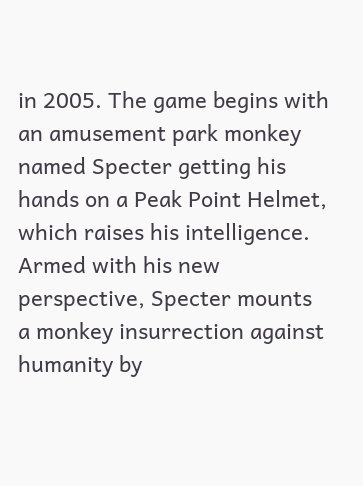in 2005. The game begins with an amusement park monkey named Specter getting his hands on a Peak Point Helmet, which raises his intelligence. Armed with his new perspective, Specter mounts a monkey insurrection against humanity by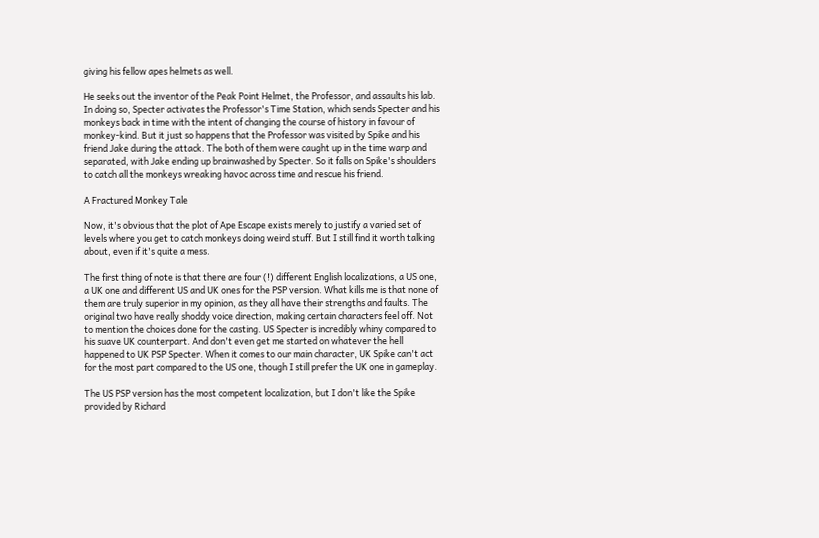giving his fellow apes helmets as well.

He seeks out the inventor of the Peak Point Helmet, the Professor, and assaults his lab. In doing so, Specter activates the Professor's Time Station, which sends Specter and his monkeys back in time with the intent of changing the course of history in favour of monkey-kind. But it just so happens that the Professor was visited by Spike and his friend Jake during the attack. The both of them were caught up in the time warp and separated, with Jake ending up brainwashed by Specter. So it falls on Spike's shoulders to catch all the monkeys wreaking havoc across time and rescue his friend.

A Fractured Monkey Tale

Now, it's obvious that the plot of Ape Escape exists merely to justify a varied set of levels where you get to catch monkeys doing weird stuff. But I still find it worth talking about, even if it's quite a mess.

The first thing of note is that there are four (!) different English localizations, a US one, a UK one and different US and UK ones for the PSP version. What kills me is that none of them are truly superior in my opinion, as they all have their strengths and faults. The original two have really shoddy voice direction, making certain characters feel off. Not to mention the choices done for the casting. US Specter is incredibly whiny compared to his suave UK counterpart. And don't even get me started on whatever the hell happened to UK PSP Specter. When it comes to our main character, UK Spike can't act for the most part compared to the US one, though I still prefer the UK one in gameplay.

The US PSP version has the most competent localization, but I don't like the Spike provided by Richard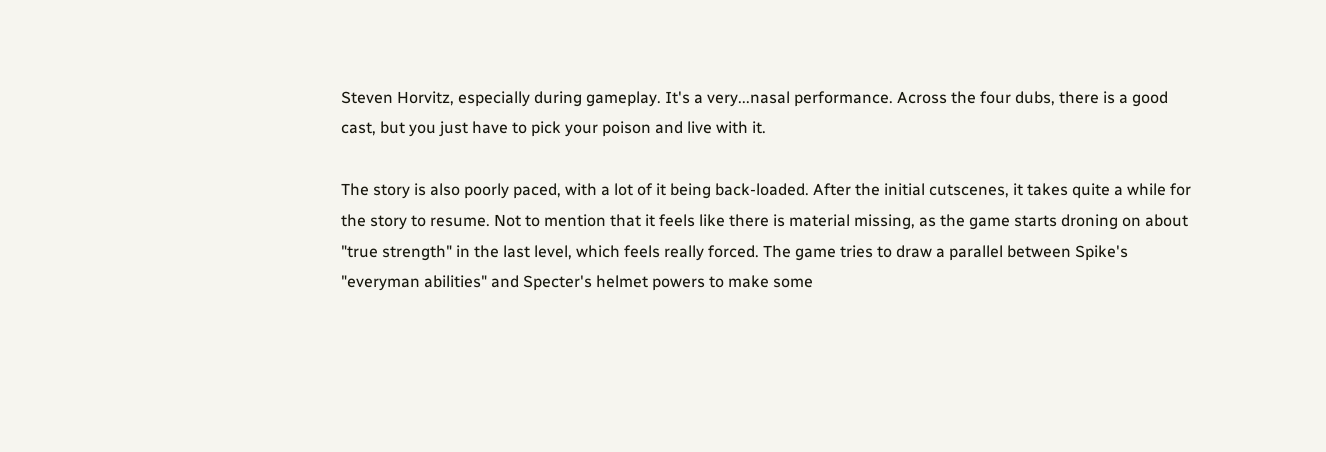Steven Horvitz, especially during gameplay. It's a very...nasal performance. Across the four dubs, there is a good cast, but you just have to pick your poison and live with it.

The story is also poorly paced, with a lot of it being back-loaded. After the initial cutscenes, it takes quite a while for the story to resume. Not to mention that it feels like there is material missing, as the game starts droning on about "true strength" in the last level, which feels really forced. The game tries to draw a parallel between Spike's "everyman abilities" and Specter's helmet powers to make some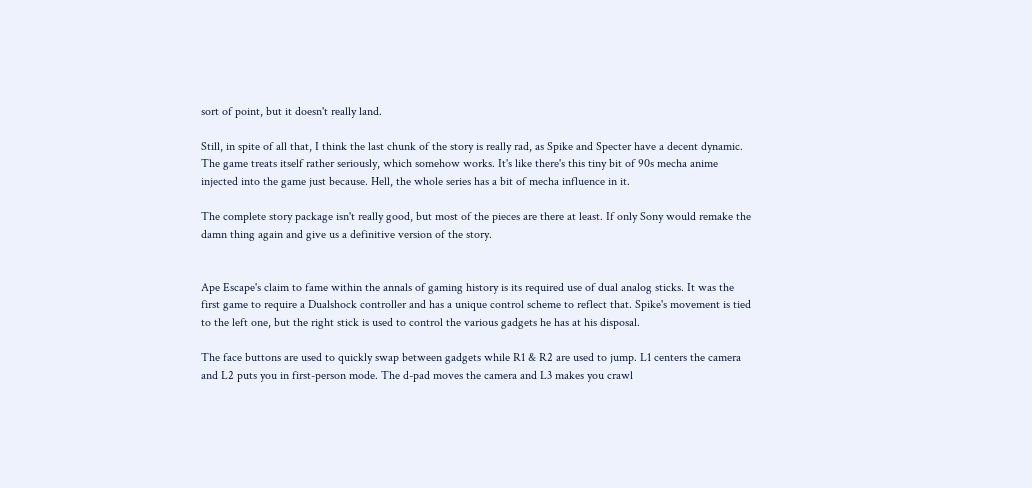sort of point, but it doesn't really land.

Still, in spite of all that, I think the last chunk of the story is really rad, as Spike and Specter have a decent dynamic. The game treats itself rather seriously, which somehow works. It's like there's this tiny bit of 90s mecha anime injected into the game just because. Hell, the whole series has a bit of mecha influence in it.

The complete story package isn't really good, but most of the pieces are there at least. If only Sony would remake the damn thing again and give us a definitive version of the story.


Ape Escape's claim to fame within the annals of gaming history is its required use of dual analog sticks. It was the first game to require a Dualshock controller and has a unique control scheme to reflect that. Spike's movement is tied to the left one, but the right stick is used to control the various gadgets he has at his disposal.

The face buttons are used to quickly swap between gadgets while R1 & R2 are used to jump. L1 centers the camera and L2 puts you in first-person mode. The d-pad moves the camera and L3 makes you crawl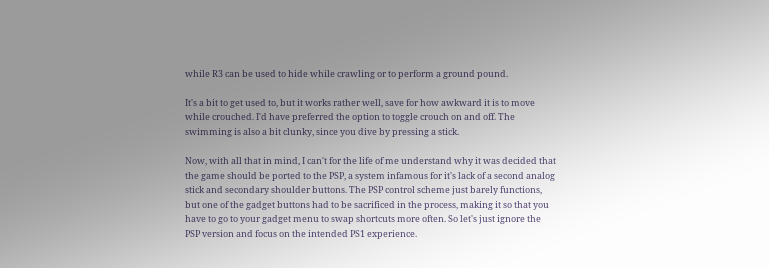while R3 can be used to hide while crawling or to perform a ground pound.

It's a bit to get used to, but it works rather well, save for how awkward it is to move while crouched. I'd have preferred the option to toggle crouch on and off. The swimming is also a bit clunky, since you dive by pressing a stick.

Now, with all that in mind, I can't for the life of me understand why it was decided that the game should be ported to the PSP, a system infamous for it's lack of a second analog stick and secondary shoulder buttons. The PSP control scheme just barely functions, but one of the gadget buttons had to be sacrificed in the process, making it so that you have to go to your gadget menu to swap shortcuts more often. So let's just ignore the PSP version and focus on the intended PS1 experience.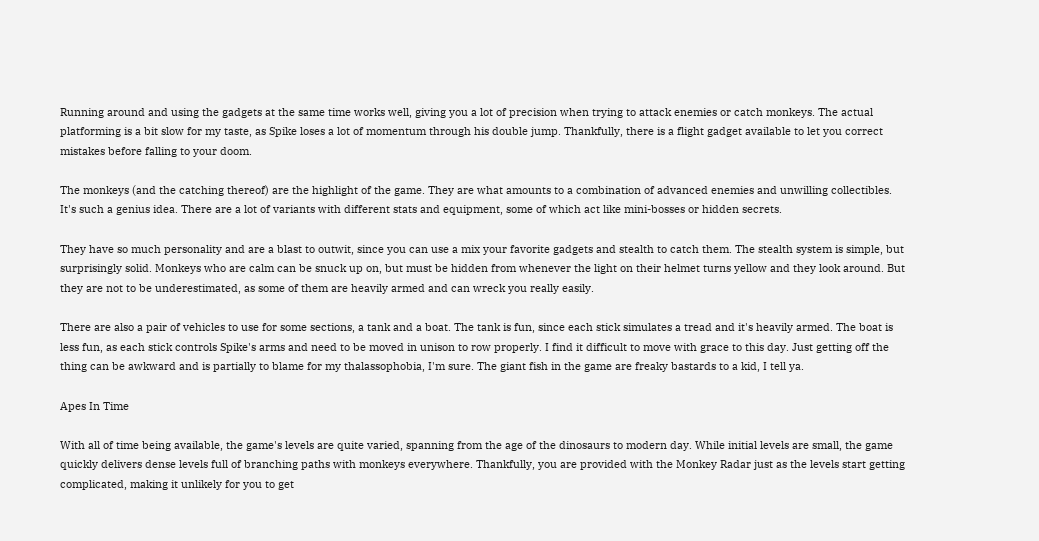Running around and using the gadgets at the same time works well, giving you a lot of precision when trying to attack enemies or catch monkeys. The actual platforming is a bit slow for my taste, as Spike loses a lot of momentum through his double jump. Thankfully, there is a flight gadget available to let you correct mistakes before falling to your doom.

The monkeys (and the catching thereof) are the highlight of the game. They are what amounts to a combination of advanced enemies and unwilling collectibles. It's such a genius idea. There are a lot of variants with different stats and equipment, some of which act like mini-bosses or hidden secrets.

They have so much personality and are a blast to outwit, since you can use a mix your favorite gadgets and stealth to catch them. The stealth system is simple, but surprisingly solid. Monkeys who are calm can be snuck up on, but must be hidden from whenever the light on their helmet turns yellow and they look around. But they are not to be underestimated, as some of them are heavily armed and can wreck you really easily.

There are also a pair of vehicles to use for some sections, a tank and a boat. The tank is fun, since each stick simulates a tread and it's heavily armed. The boat is less fun, as each stick controls Spike's arms and need to be moved in unison to row properly. I find it difficult to move with grace to this day. Just getting off the thing can be awkward and is partially to blame for my thalassophobia, I'm sure. The giant fish in the game are freaky bastards to a kid, I tell ya.

Apes In Time

With all of time being available, the game's levels are quite varied, spanning from the age of the dinosaurs to modern day. While initial levels are small, the game quickly delivers dense levels full of branching paths with monkeys everywhere. Thankfully, you are provided with the Monkey Radar just as the levels start getting complicated, making it unlikely for you to get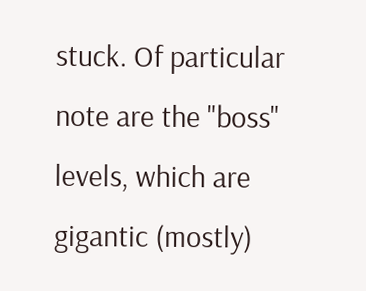stuck. Of particular note are the "boss" levels, which are gigantic (mostly)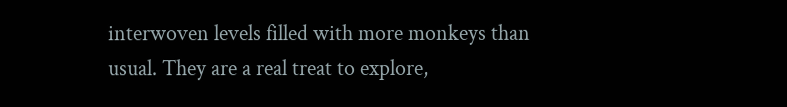interwoven levels filled with more monkeys than usual. They are a real treat to explore,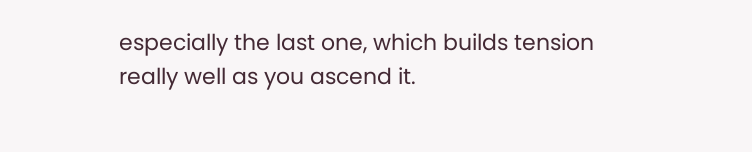especially the last one, which builds tension really well as you ascend it.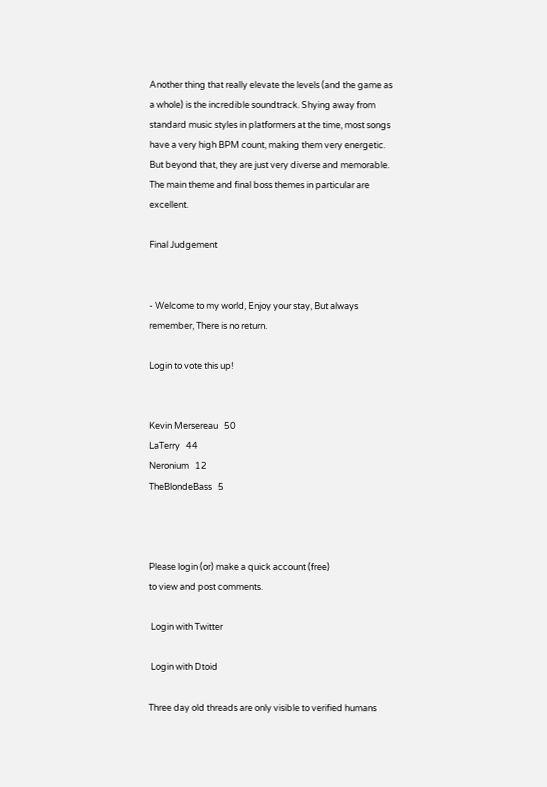Another thing that really elevate the levels (and the game as a whole) is the incredible soundtrack. Shying away from standard music styles in platformers at the time, most songs have a very high BPM count, making them very energetic. But beyond that, they are just very diverse and memorable. The main theme and final boss themes in particular are excellent.

Final Judgement


- Welcome to my world, Enjoy your stay, But always remember, There is no return.

Login to vote this up!


Kevin Mersereau   50
LaTerry   44
Neronium   12
TheBlondeBass   5



Please login (or) make a quick account (free)
to view and post comments.

 Login with Twitter

 Login with Dtoid

Three day old threads are only visible to verified humans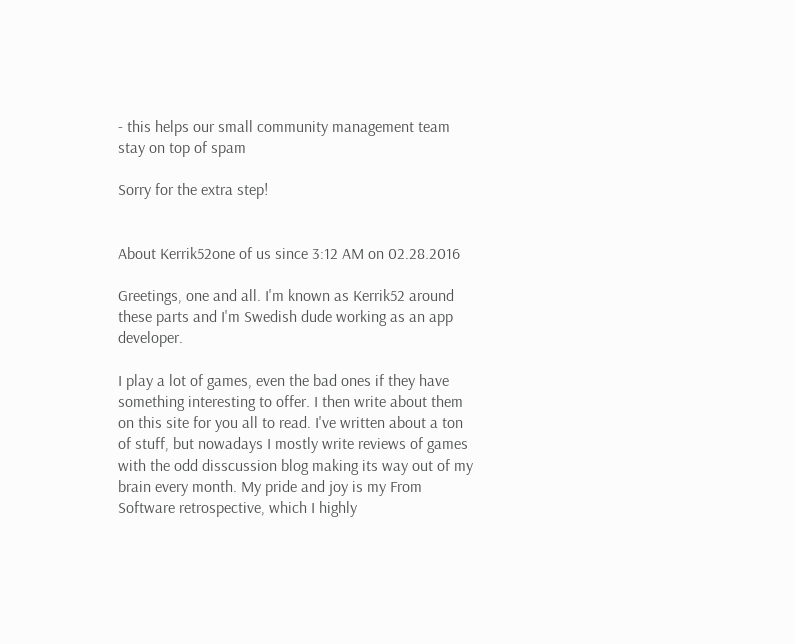- this helps our small community management team stay on top of spam

Sorry for the extra step!


About Kerrik52one of us since 3:12 AM on 02.28.2016

Greetings, one and all. I'm known as Kerrik52 around these parts and I'm Swedish dude working as an app developer.

I play a lot of games, even the bad ones if they have something interesting to offer. I then write about them on this site for you all to read. I've written about a ton of stuff, but nowadays I mostly write reviews of games with the odd disscussion blog making its way out of my brain every month. My pride and joy is my From Software retrospective, which I highly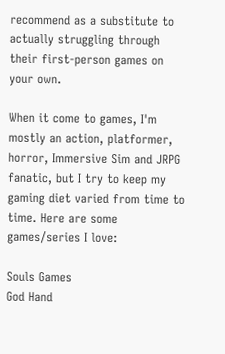recommend as a substitute to actually struggling through their first-person games on your own.

When it come to games, I'm mostly an action, platformer, horror, Immersive Sim and JRPG fanatic, but I try to keep my gaming diet varied from time to time. Here are some games/series I love:

Souls Games
God Hand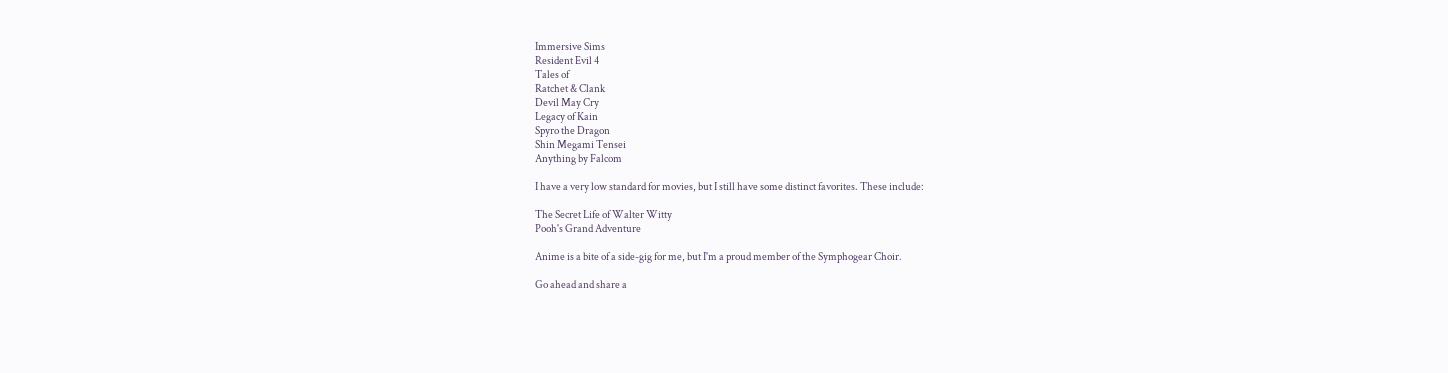Immersive Sims
Resident Evil 4
Tales of
Ratchet & Clank
Devil May Cry
Legacy of Kain
Spyro the Dragon
Shin Megami Tensei
Anything by Falcom

I have a very low standard for movies, but I still have some distinct favorites. These include:

The Secret Life of Walter Witty
Pooh's Grand Adventure

Anime is a bite of a side-gig for me, but I'm a proud member of the Symphogear Choir.

Go ahead and share a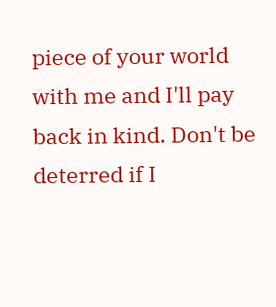piece of your world with me and I'll pay back in kind. Don't be deterred if I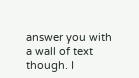answer you with a wall of text though. I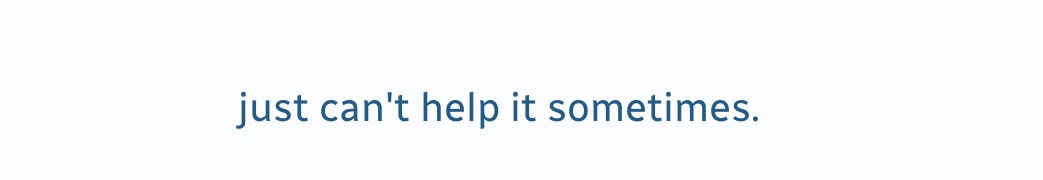just can't help it sometimes.